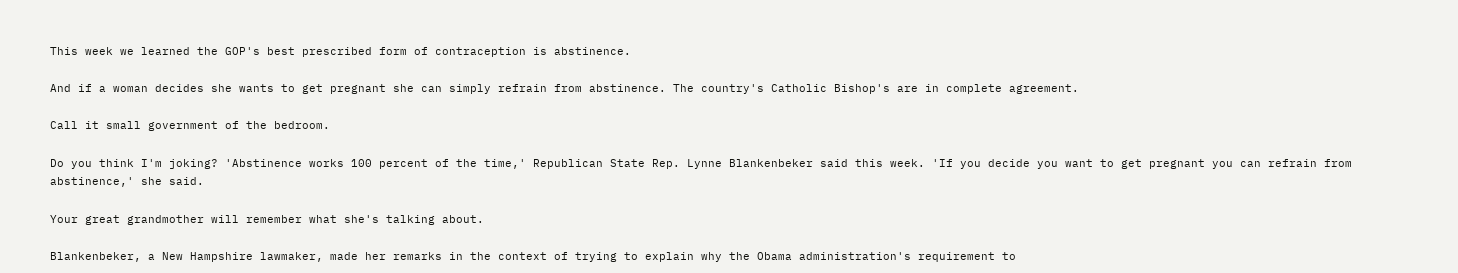This week we learned the GOP's best prescribed form of contraception is abstinence.

And if a woman decides she wants to get pregnant she can simply refrain from abstinence. The country's Catholic Bishop's are in complete agreement.

Call it small government of the bedroom.

Do you think I'm joking? 'Abstinence works 100 percent of the time,' Republican State Rep. Lynne Blankenbeker said this week. 'If you decide you want to get pregnant you can refrain from abstinence,' she said.

Your great grandmother will remember what she's talking about.

Blankenbeker, a New Hampshire lawmaker, made her remarks in the context of trying to explain why the Obama administration's requirement to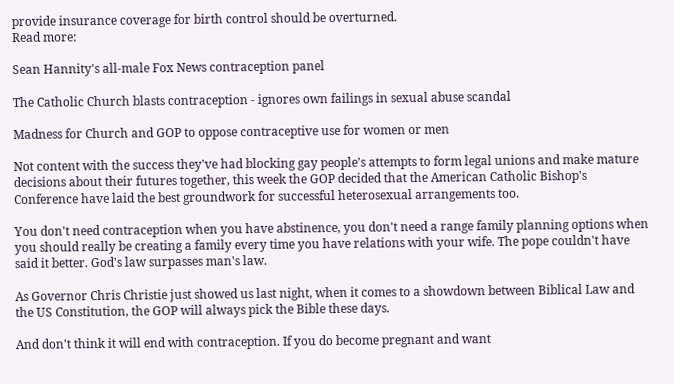provide insurance coverage for birth control should be overturned.
Read more:

Sean Hannity's all-male Fox News contraception panel

The Catholic Church blasts contraception - ignores own failings in sexual abuse scandal

Madness for Church and GOP to oppose contraceptive use for women or men

Not content with the success they've had blocking gay people's attempts to form legal unions and make mature decisions about their futures together, this week the GOP decided that the American Catholic Bishop's Conference have laid the best groundwork for successful heterosexual arrangements too.

You don't need contraception when you have abstinence, you don't need a range family planning options when you should really be creating a family every time you have relations with your wife. The pope couldn't have said it better. God's law surpasses man's law.

As Governor Chris Christie just showed us last night, when it comes to a showdown between Biblical Law and the US Constitution, the GOP will always pick the Bible these days.

And don't think it will end with contraception. If you do become pregnant and want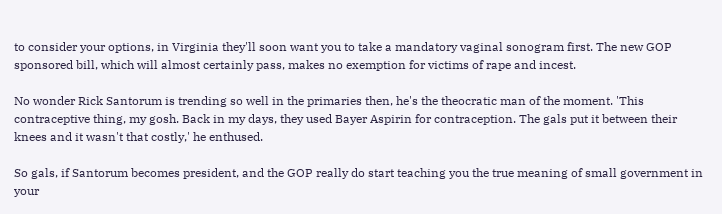to consider your options, in Virginia they'll soon want you to take a mandatory vaginal sonogram first. The new GOP sponsored bill, which will almost certainly pass, makes no exemption for victims of rape and incest.

No wonder Rick Santorum is trending so well in the primaries then, he's the theocratic man of the moment. 'This contraceptive thing, my gosh. Back in my days, they used Bayer Aspirin for contraception. The gals put it between their knees and it wasn't that costly,' he enthused.

So gals, if Santorum becomes president, and the GOP really do start teaching you the true meaning of small government in your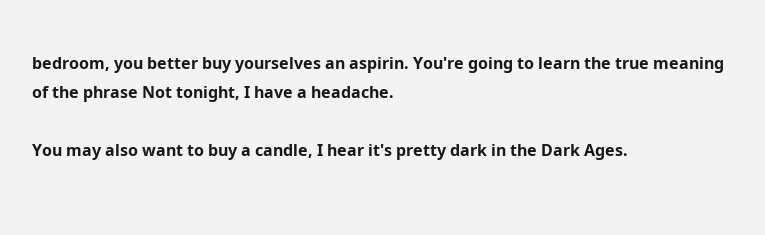bedroom, you better buy yourselves an aspirin. You're going to learn the true meaning of the phrase Not tonight, I have a headache.

You may also want to buy a candle, I hear it's pretty dark in the Dark Ages.